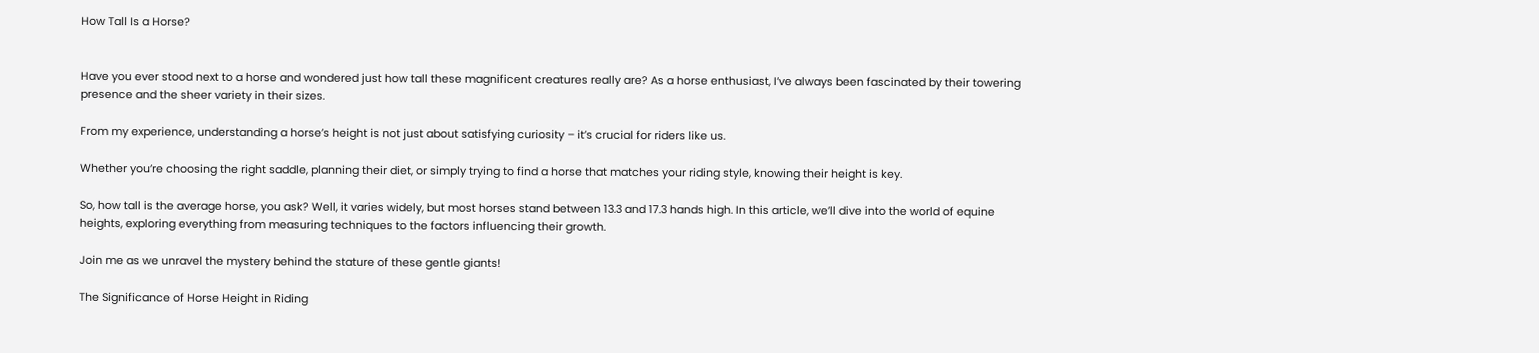How Tall Is a Horse?


Have you ever stood next to a horse and wondered just how tall these magnificent creatures really are? As a horse enthusiast, I’ve always been fascinated by their towering presence and the sheer variety in their sizes.

From my experience, understanding a horse’s height is not just about satisfying curiosity – it’s crucial for riders like us.

Whether you’re choosing the right saddle, planning their diet, or simply trying to find a horse that matches your riding style, knowing their height is key.

So, how tall is the average horse, you ask? Well, it varies widely, but most horses stand between 13.3 and 17.3 hands high. In this article, we’ll dive into the world of equine heights, exploring everything from measuring techniques to the factors influencing their growth.

Join me as we unravel the mystery behind the stature of these gentle giants!

The Significance of Horse Height in Riding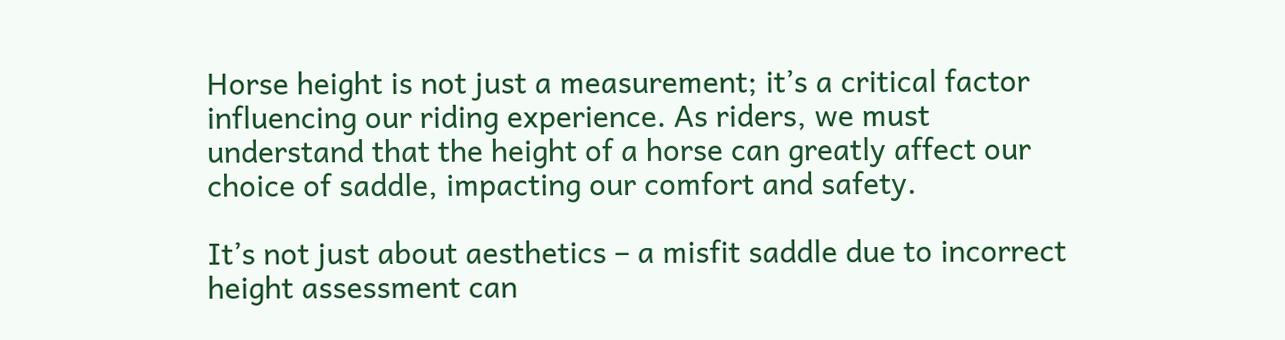Horse height is not just a measurement; it’s a critical factor influencing our riding experience. As riders, we must understand that the height of a horse can greatly affect our choice of saddle, impacting our comfort and safety.

It’s not just about aesthetics – a misfit saddle due to incorrect height assessment can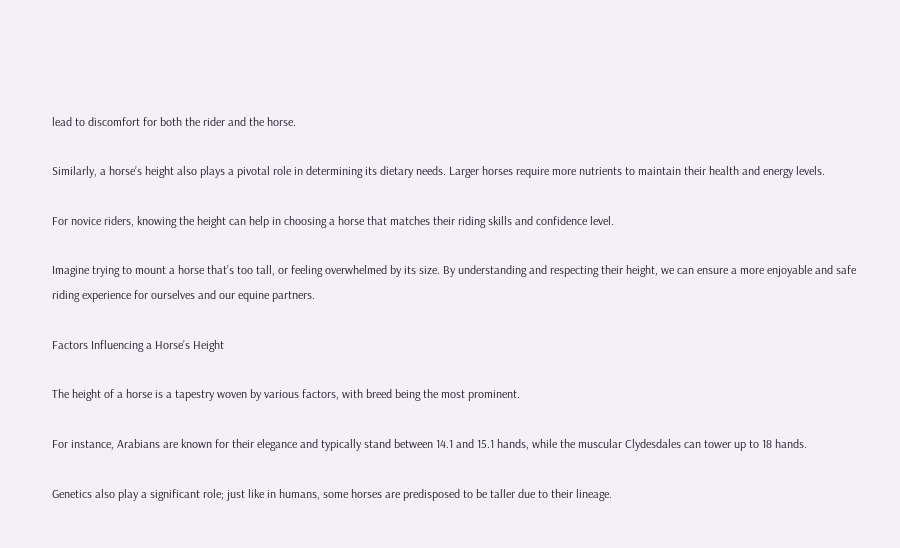lead to discomfort for both the rider and the horse.

Similarly, a horse’s height also plays a pivotal role in determining its dietary needs. Larger horses require more nutrients to maintain their health and energy levels.

For novice riders, knowing the height can help in choosing a horse that matches their riding skills and confidence level.

Imagine trying to mount a horse that’s too tall, or feeling overwhelmed by its size. By understanding and respecting their height, we can ensure a more enjoyable and safe riding experience for ourselves and our equine partners.

Factors Influencing a Horse’s Height

The height of a horse is a tapestry woven by various factors, with breed being the most prominent.

For instance, Arabians are known for their elegance and typically stand between 14.1 and 15.1 hands, while the muscular Clydesdales can tower up to 18 hands.

Genetics also play a significant role; just like in humans, some horses are predisposed to be taller due to their lineage.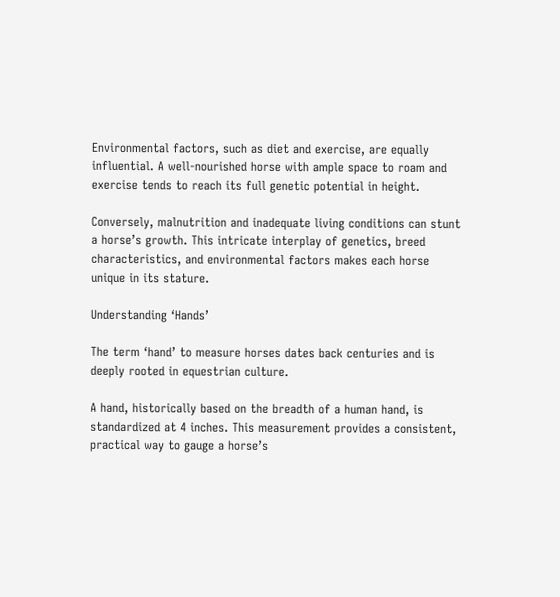Environmental factors, such as diet and exercise, are equally influential. A well-nourished horse with ample space to roam and exercise tends to reach its full genetic potential in height.

Conversely, malnutrition and inadequate living conditions can stunt a horse’s growth. This intricate interplay of genetics, breed characteristics, and environmental factors makes each horse unique in its stature.

Understanding ‘Hands’

The term ‘hand’ to measure horses dates back centuries and is deeply rooted in equestrian culture.

A hand, historically based on the breadth of a human hand, is standardized at 4 inches. This measurement provides a consistent, practical way to gauge a horse’s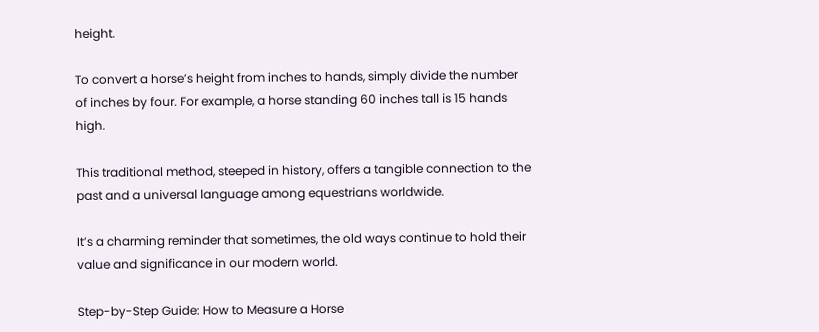height.

To convert a horse’s height from inches to hands, simply divide the number of inches by four. For example, a horse standing 60 inches tall is 15 hands high.

This traditional method, steeped in history, offers a tangible connection to the past and a universal language among equestrians worldwide.

It’s a charming reminder that sometimes, the old ways continue to hold their value and significance in our modern world.

Step-by-Step Guide: How to Measure a Horse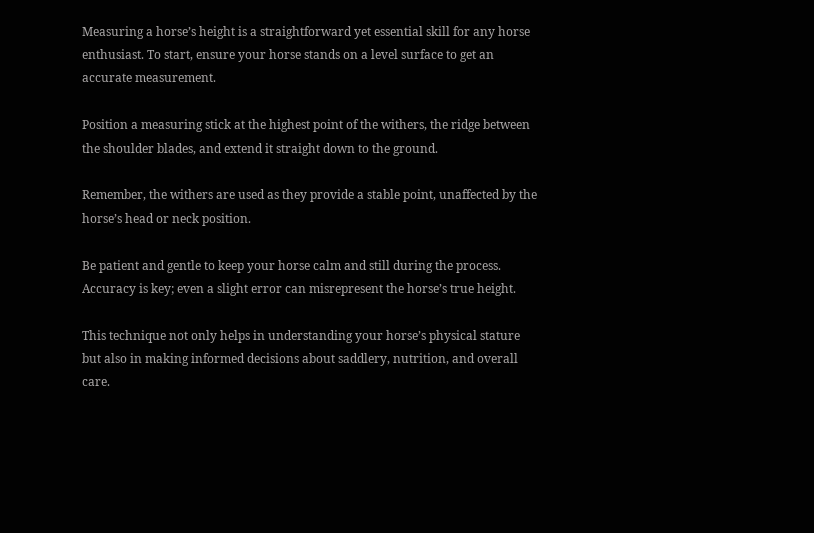Measuring a horse’s height is a straightforward yet essential skill for any horse enthusiast. To start, ensure your horse stands on a level surface to get an accurate measurement.

Position a measuring stick at the highest point of the withers, the ridge between the shoulder blades, and extend it straight down to the ground.

Remember, the withers are used as they provide a stable point, unaffected by the horse’s head or neck position.

Be patient and gentle to keep your horse calm and still during the process. Accuracy is key; even a slight error can misrepresent the horse’s true height.

This technique not only helps in understanding your horse’s physical stature but also in making informed decisions about saddlery, nutrition, and overall care.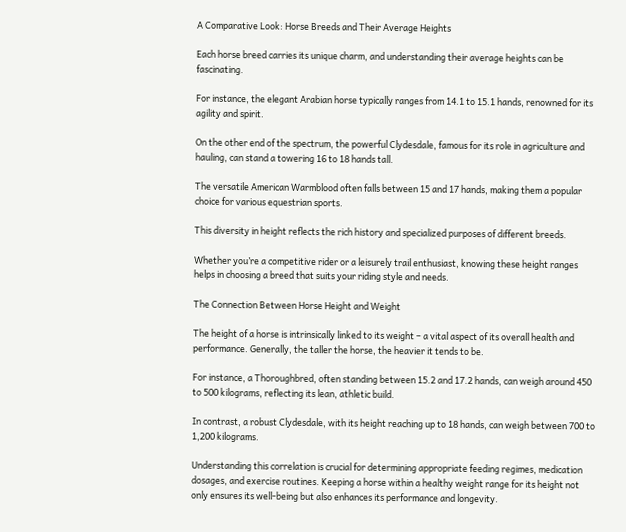A Comparative Look: Horse Breeds and Their Average Heights

Each horse breed carries its unique charm, and understanding their average heights can be fascinating.

For instance, the elegant Arabian horse typically ranges from 14.1 to 15.1 hands, renowned for its agility and spirit.

On the other end of the spectrum, the powerful Clydesdale, famous for its role in agriculture and hauling, can stand a towering 16 to 18 hands tall.

The versatile American Warmblood often falls between 15 and 17 hands, making them a popular choice for various equestrian sports.

This diversity in height reflects the rich history and specialized purposes of different breeds.

Whether you’re a competitive rider or a leisurely trail enthusiast, knowing these height ranges helps in choosing a breed that suits your riding style and needs.

The Connection Between Horse Height and Weight

The height of a horse is intrinsically linked to its weight – a vital aspect of its overall health and performance. Generally, the taller the horse, the heavier it tends to be.

For instance, a Thoroughbred, often standing between 15.2 and 17.2 hands, can weigh around 450 to 500 kilograms, reflecting its lean, athletic build.

In contrast, a robust Clydesdale, with its height reaching up to 18 hands, can weigh between 700 to 1,200 kilograms.

Understanding this correlation is crucial for determining appropriate feeding regimes, medication dosages, and exercise routines. Keeping a horse within a healthy weight range for its height not only ensures its well-being but also enhances its performance and longevity.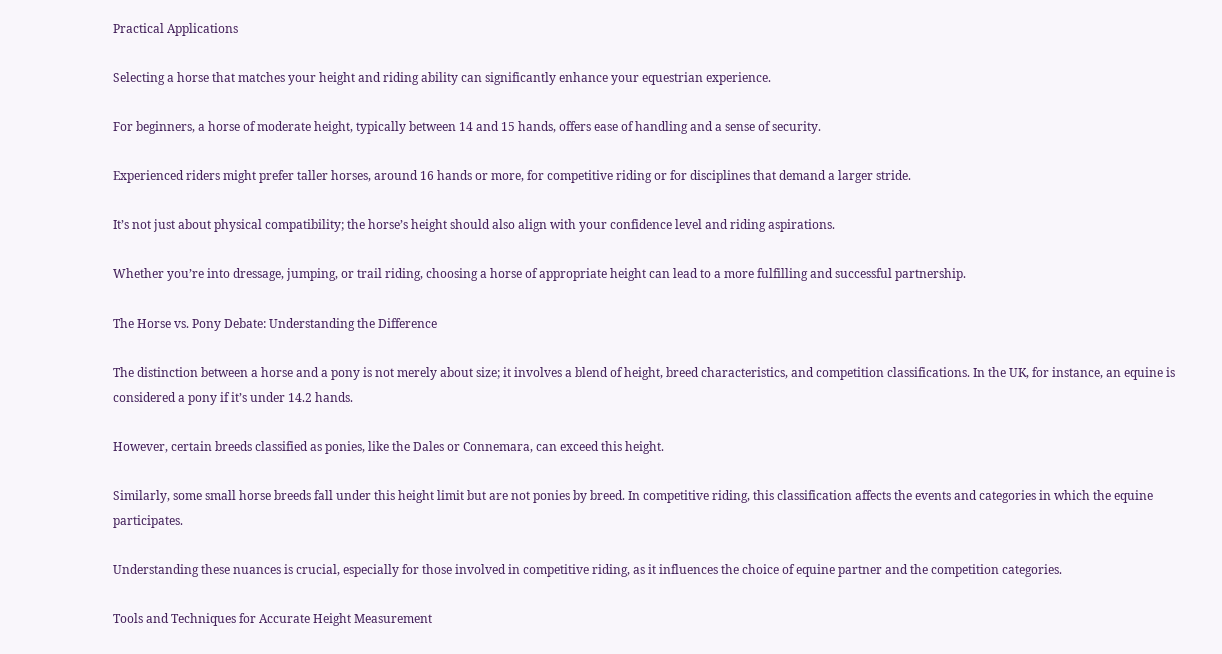Practical Applications

Selecting a horse that matches your height and riding ability can significantly enhance your equestrian experience.

For beginners, a horse of moderate height, typically between 14 and 15 hands, offers ease of handling and a sense of security.

Experienced riders might prefer taller horses, around 16 hands or more, for competitive riding or for disciplines that demand a larger stride.

It’s not just about physical compatibility; the horse’s height should also align with your confidence level and riding aspirations.

Whether you’re into dressage, jumping, or trail riding, choosing a horse of appropriate height can lead to a more fulfilling and successful partnership.

The Horse vs. Pony Debate: Understanding the Difference

The distinction between a horse and a pony is not merely about size; it involves a blend of height, breed characteristics, and competition classifications. In the UK, for instance, an equine is considered a pony if it’s under 14.2 hands.

However, certain breeds classified as ponies, like the Dales or Connemara, can exceed this height.

Similarly, some small horse breeds fall under this height limit but are not ponies by breed. In competitive riding, this classification affects the events and categories in which the equine participates.

Understanding these nuances is crucial, especially for those involved in competitive riding, as it influences the choice of equine partner and the competition categories.

Tools and Techniques for Accurate Height Measurement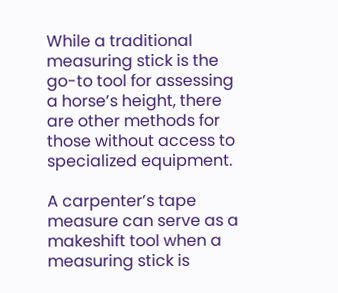While a traditional measuring stick is the go-to tool for assessing a horse’s height, there are other methods for those without access to specialized equipment.

A carpenter’s tape measure can serve as a makeshift tool when a measuring stick is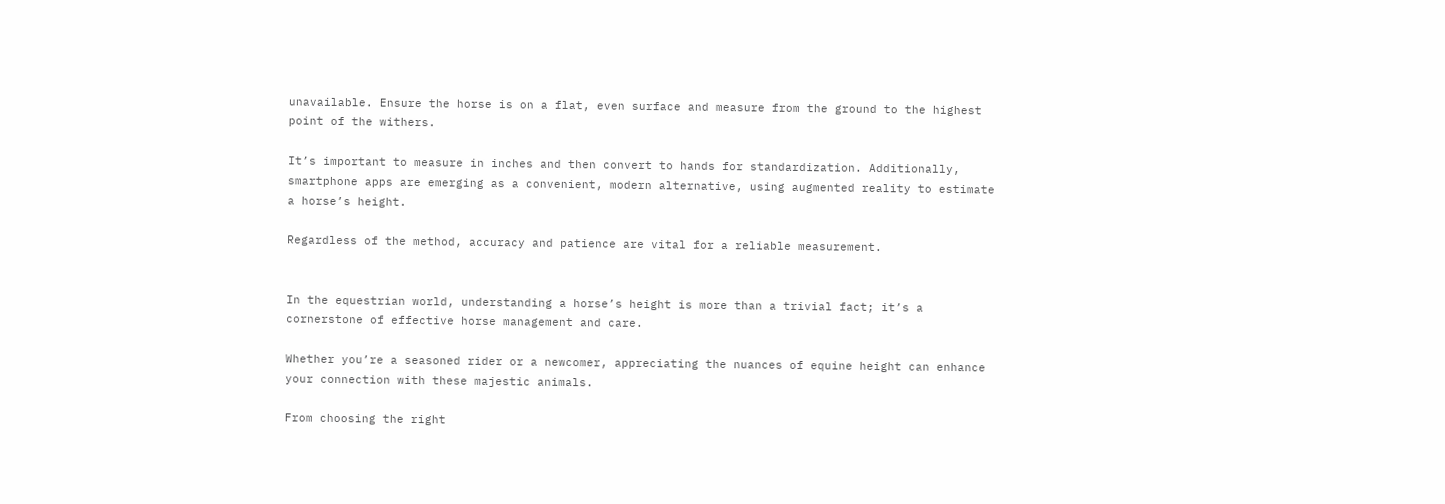unavailable. Ensure the horse is on a flat, even surface and measure from the ground to the highest point of the withers.

It’s important to measure in inches and then convert to hands for standardization. Additionally, smartphone apps are emerging as a convenient, modern alternative, using augmented reality to estimate a horse’s height.

Regardless of the method, accuracy and patience are vital for a reliable measurement.


In the equestrian world, understanding a horse’s height is more than a trivial fact; it’s a cornerstone of effective horse management and care.

Whether you’re a seasoned rider or a newcomer, appreciating the nuances of equine height can enhance your connection with these majestic animals.

From choosing the right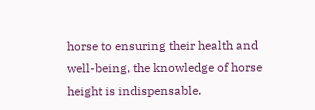horse to ensuring their health and well-being, the knowledge of horse height is indispensable.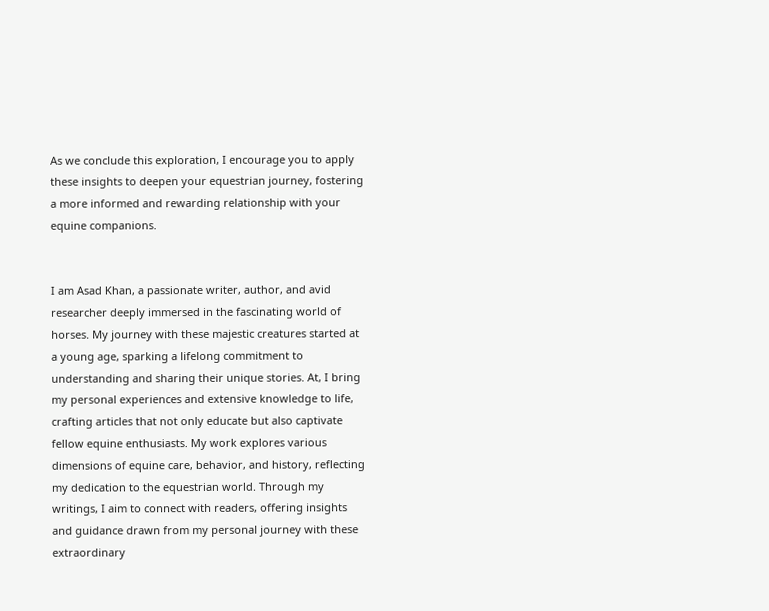As we conclude this exploration, I encourage you to apply these insights to deepen your equestrian journey, fostering a more informed and rewarding relationship with your equine companions.


I am Asad Khan, a passionate writer, author, and avid researcher deeply immersed in the fascinating world of horses. My journey with these majestic creatures started at a young age, sparking a lifelong commitment to understanding and sharing their unique stories. At, I bring my personal experiences and extensive knowledge to life, crafting articles that not only educate but also captivate fellow equine enthusiasts. My work explores various dimensions of equine care, behavior, and history, reflecting my dedication to the equestrian world. Through my writings, I aim to connect with readers, offering insights and guidance drawn from my personal journey with these extraordinary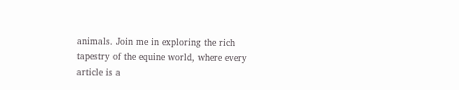animals. Join me in exploring the rich tapestry of the equine world, where every article is a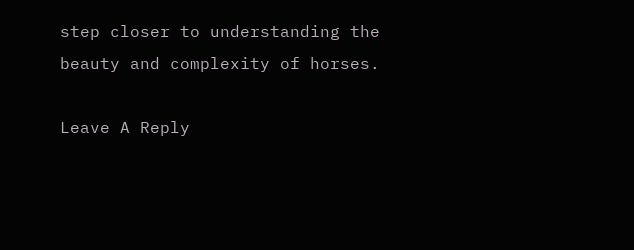step closer to understanding the beauty and complexity of horses.

Leave A Reply